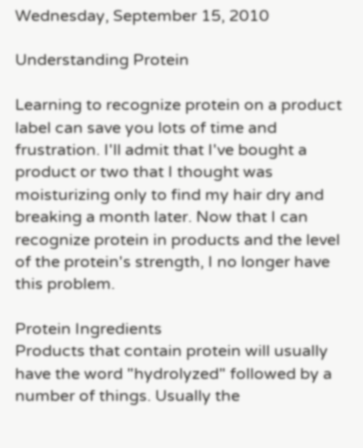Wednesday, September 15, 2010

Understanding Protein

Learning to recognize protein on a product label can save you lots of time and frustration. I'll admit that I've bought a product or two that I thought was moisturizing only to find my hair dry and breaking a month later. Now that I can recognize protein in products and the level of the protein's strength, I no longer have this problem.

Protein Ingredients
Products that contain protein will usually have the word "hydrolyzed" followed by a number of things. Usually the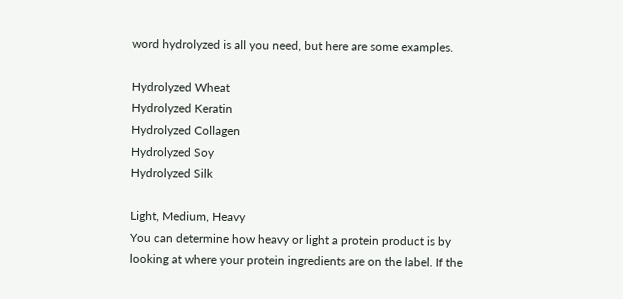word hydrolyzed is all you need, but here are some examples.

Hydrolyzed Wheat
Hydrolyzed Keratin
Hydrolyzed Collagen
Hydrolyzed Soy
Hydrolyzed Silk

Light, Medium, Heavy
You can determine how heavy or light a protein product is by looking at where your protein ingredients are on the label. If the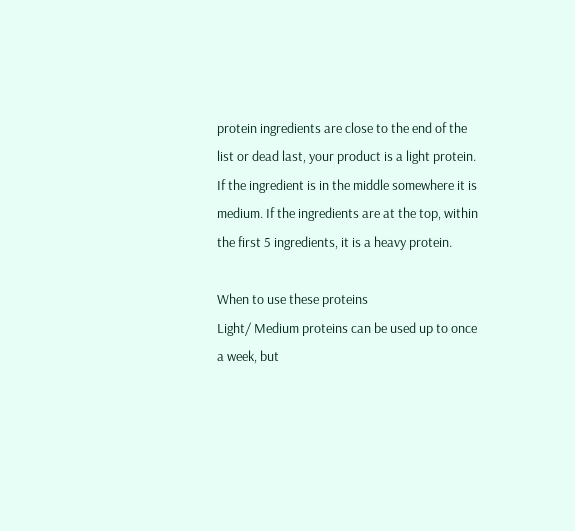protein ingredients are close to the end of the list or dead last, your product is a light protein. If the ingredient is in the middle somewhere it is medium. If the ingredients are at the top, within the first 5 ingredients, it is a heavy protein.

When to use these proteins
Light/ Medium proteins can be used up to once a week, but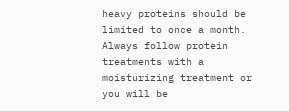heavy proteins should be limited to once a month. Always follow protein treatments with a moisturizing treatment or you will be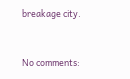breakage city.


No comments: